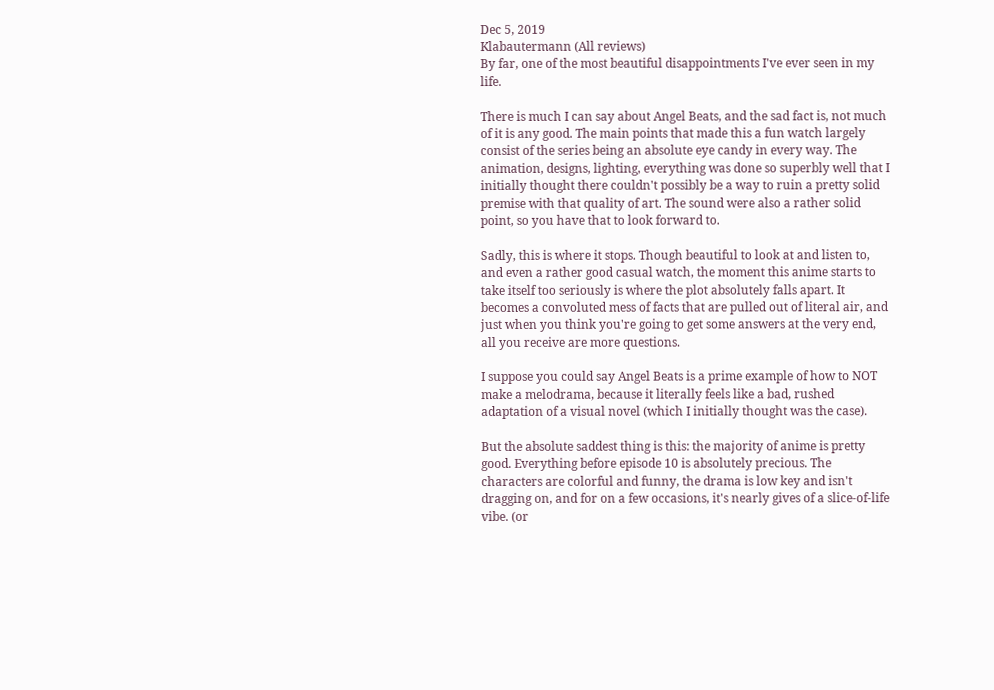Dec 5, 2019
Klabautermann (All reviews)
By far, one of the most beautiful disappointments I've ever seen in my life.

There is much I can say about Angel Beats, and the sad fact is, not much of it is any good. The main points that made this a fun watch largely consist of the series being an absolute eye candy in every way. The animation, designs, lighting, everything was done so superbly well that I initially thought there couldn't possibly be a way to ruin a pretty solid premise with that quality of art. The sound were also a rather solid point, so you have that to look forward to.

Sadly, this is where it stops. Though beautiful to look at and listen to, and even a rather good casual watch, the moment this anime starts to take itself too seriously is where the plot absolutely falls apart. It becomes a convoluted mess of facts that are pulled out of literal air, and just when you think you're going to get some answers at the very end, all you receive are more questions.

I suppose you could say Angel Beats is a prime example of how to NOT make a melodrama, because it literally feels like a bad, rushed adaptation of a visual novel (which I initially thought was the case).

But the absolute saddest thing is this: the majority of anime is pretty good. Everything before episode 10 is absolutely precious. The characters are colorful and funny, the drama is low key and isn't dragging on, and for on a few occasions, it's nearly gives of a slice-of-life vibe. (or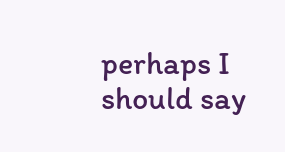perhaps I should say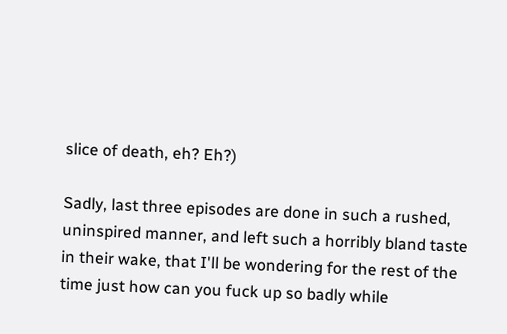slice of death, eh? Eh?)

Sadly, last three episodes are done in such a rushed, uninspired manner, and left such a horribly bland taste in their wake, that I'll be wondering for the rest of the time just how can you fuck up so badly while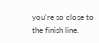you're so close to the finish line.